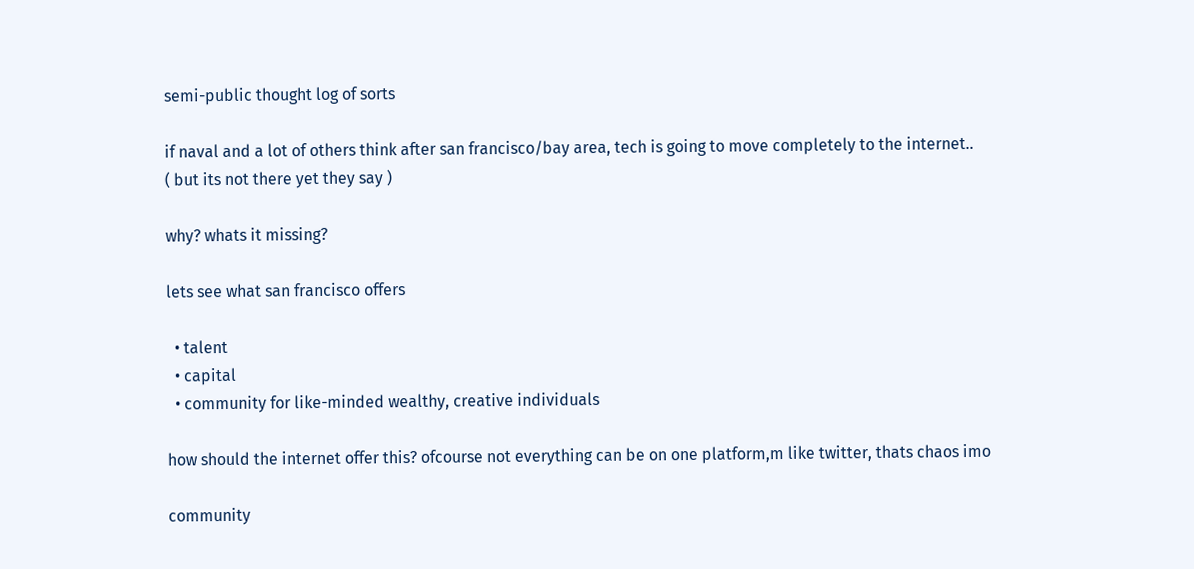semi-public thought log of sorts

if naval and a lot of others think after san francisco/bay area, tech is going to move completely to the internet..
( but its not there yet they say )

why? whats it missing?

lets see what san francisco offers

  • talent
  • capital
  • community for like-minded wealthy, creative individuals

how should the internet offer this? ofcourse not everything can be on one platform,m like twitter, thats chaos imo

community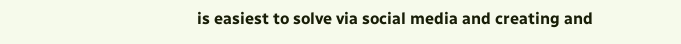is easiest to solve via social media and creating and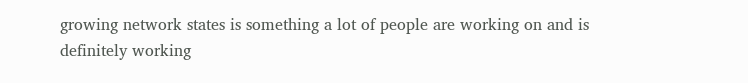growing network states is something a lot of people are working on and is definitely working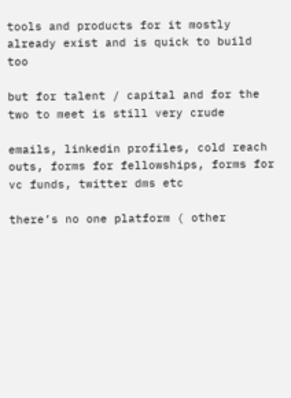tools and products for it mostly already exist and is quick to build too

but for talent / capital and for the two to meet is still very crude

emails, linkedin profiles, cold reach outs, forms for fellowships, forms for vc funds, twitter dms etc

there’s no one platform ( other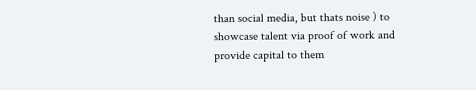than social media, but thats noise ) to showcase talent via proof of work and provide capital to them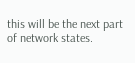this will be the next part of network states.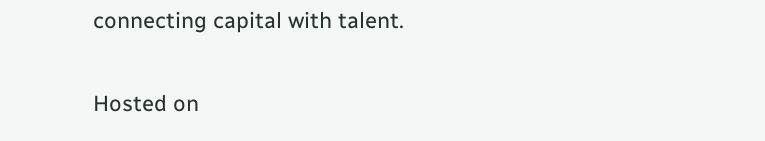connecting capital with talent.

Hosted on